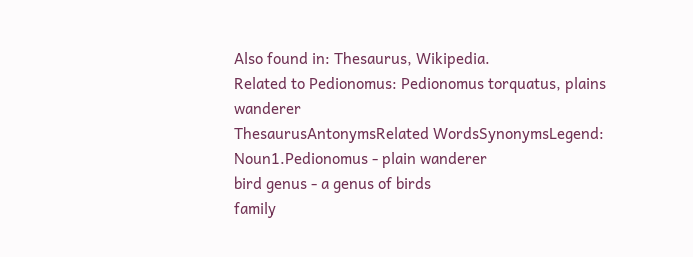Also found in: Thesaurus, Wikipedia.
Related to Pedionomus: Pedionomus torquatus, plains wanderer
ThesaurusAntonymsRelated WordsSynonymsLegend:
Noun1.Pedionomus - plain wanderer
bird genus - a genus of birds
family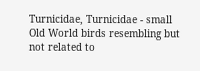Turnicidae, Turnicidae - small Old World birds resembling but not related to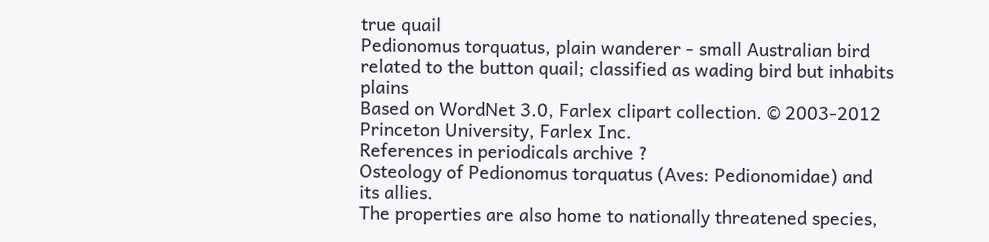true quail
Pedionomus torquatus, plain wanderer - small Australian bird related to the button quail; classified as wading bird but inhabits plains
Based on WordNet 3.0, Farlex clipart collection. © 2003-2012 Princeton University, Farlex Inc.
References in periodicals archive ?
Osteology of Pedionomus torquatus (Aves: Pedionomidae) and its allies.
The properties are also home to nationally threatened species,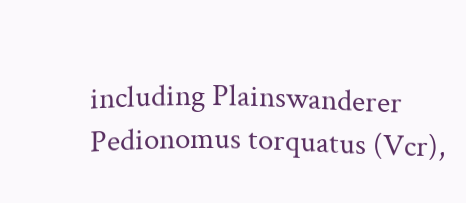including Plainswanderer Pedionomus torquatus (Vcr),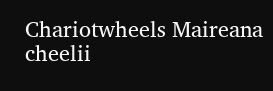Chariotwheels Maireana cheelii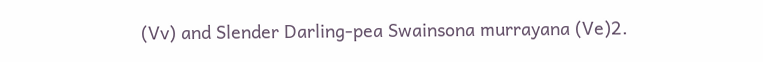(Vv) and Slender Darling-pea Swainsona murrayana (Ve)2.